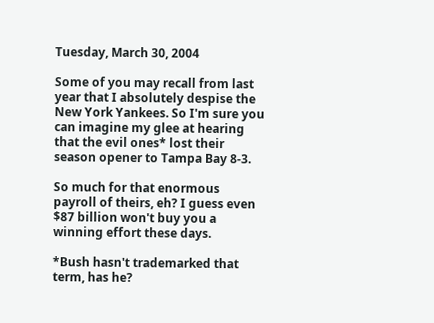Tuesday, March 30, 2004

Some of you may recall from last year that I absolutely despise the New York Yankees. So I'm sure you can imagine my glee at hearing that the evil ones* lost their season opener to Tampa Bay 8-3.

So much for that enormous payroll of theirs, eh? I guess even $87 billion won't buy you a winning effort these days.

*Bush hasn't trademarked that term, has he?